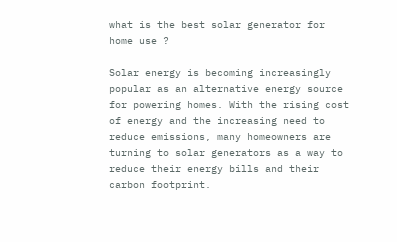what is the best solar generator for home use ?

Solar energy is becoming increasingly popular as an alternative energy source for powering homes. With the rising cost of energy and the increasing need to reduce emissions, many homeowners are turning to solar generators as a way to reduce their energy bills and their carbon footprint.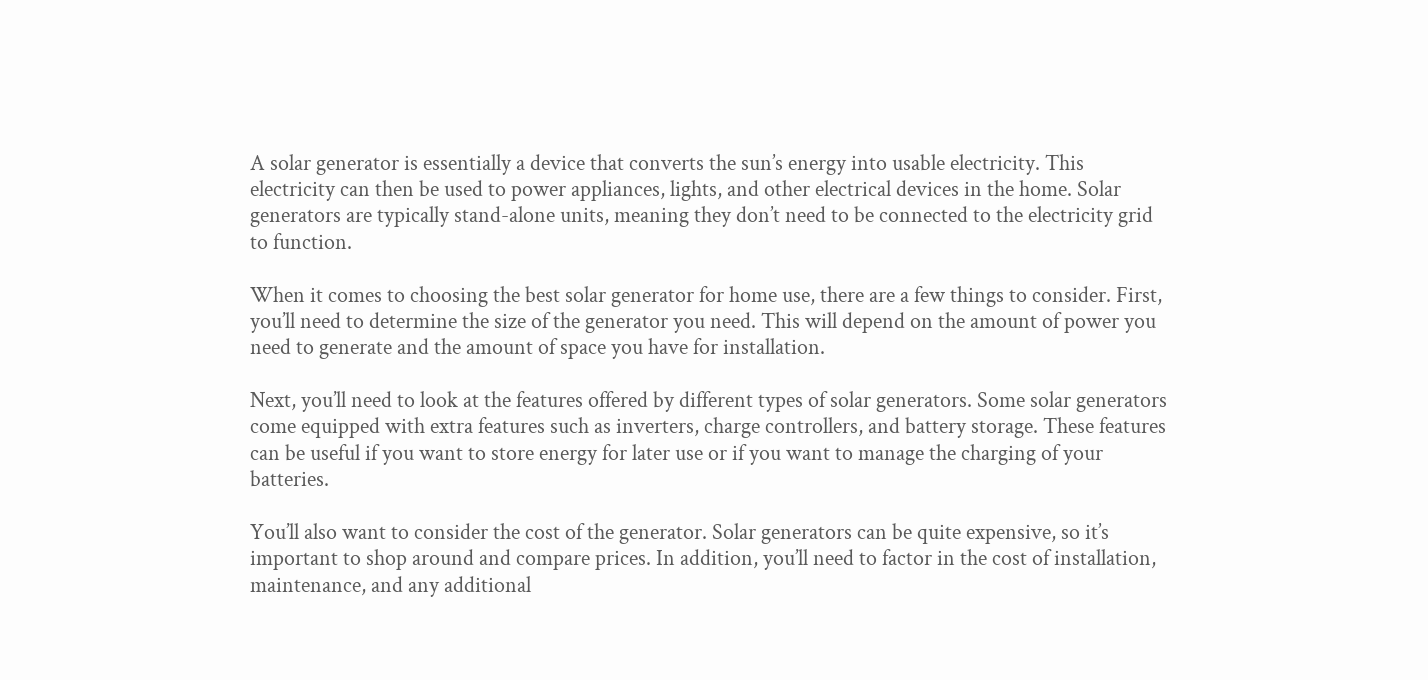A solar generator is essentially a device that converts the sun’s energy into usable electricity. This electricity can then be used to power appliances, lights, and other electrical devices in the home. Solar generators are typically stand-alone units, meaning they don’t need to be connected to the electricity grid to function.

When it comes to choosing the best solar generator for home use, there are a few things to consider. First, you’ll need to determine the size of the generator you need. This will depend on the amount of power you need to generate and the amount of space you have for installation.

Next, you’ll need to look at the features offered by different types of solar generators. Some solar generators come equipped with extra features such as inverters, charge controllers, and battery storage. These features can be useful if you want to store energy for later use or if you want to manage the charging of your batteries.

You’ll also want to consider the cost of the generator. Solar generators can be quite expensive, so it’s important to shop around and compare prices. In addition, you’ll need to factor in the cost of installation, maintenance, and any additional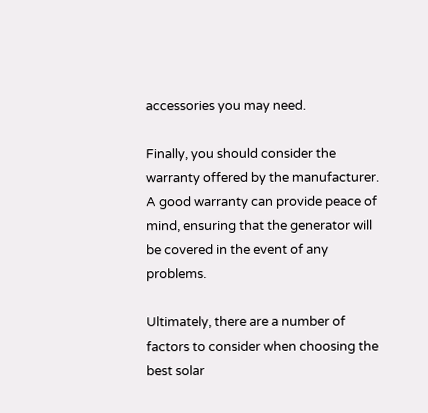accessories you may need.

Finally, you should consider the warranty offered by the manufacturer. A good warranty can provide peace of mind, ensuring that the generator will be covered in the event of any problems.

Ultimately, there are a number of factors to consider when choosing the best solar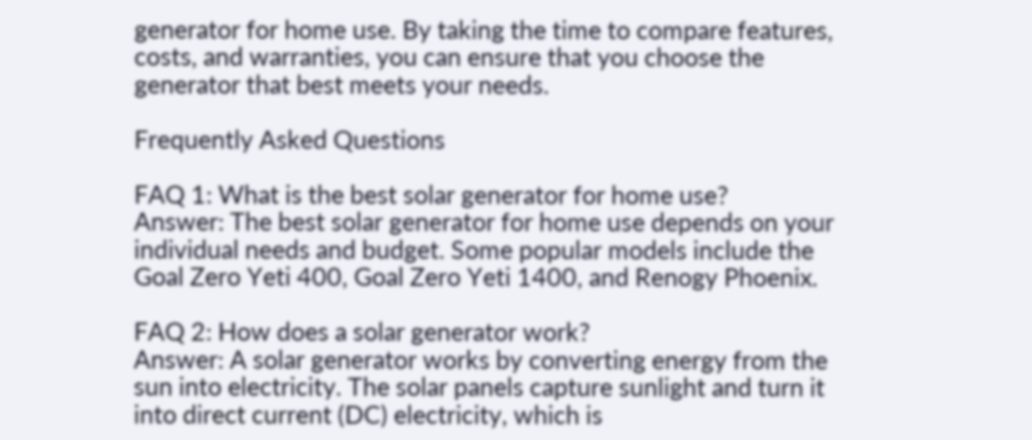generator for home use. By taking the time to compare features, costs, and warranties, you can ensure that you choose the generator that best meets your needs.

Frequently Asked Questions

FAQ 1: What is the best solar generator for home use?
Answer: The best solar generator for home use depends on your individual needs and budget. Some popular models include the Goal Zero Yeti 400, Goal Zero Yeti 1400, and Renogy Phoenix.

FAQ 2: How does a solar generator work?
Answer: A solar generator works by converting energy from the sun into electricity. The solar panels capture sunlight and turn it into direct current (DC) electricity, which is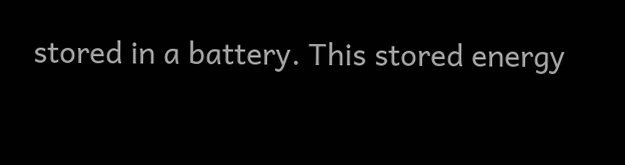stored in a battery. This stored energy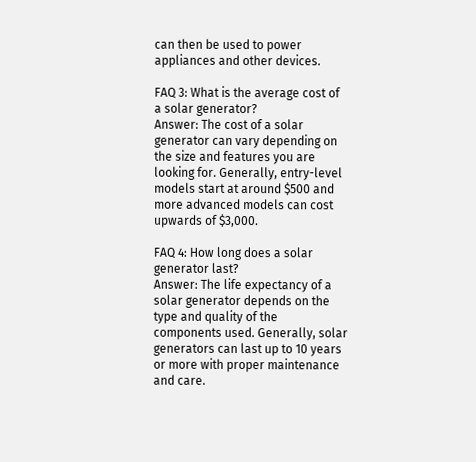can then be used to power appliances and other devices.

FAQ 3: What is the average cost of a solar generator?
Answer: The cost of a solar generator can vary depending on the size and features you are looking for. Generally, entry-level models start at around $500 and more advanced models can cost upwards of $3,000.

FAQ 4: How long does a solar generator last?
Answer: The life expectancy of a solar generator depends on the type and quality of the components used. Generally, solar generators can last up to 10 years or more with proper maintenance and care.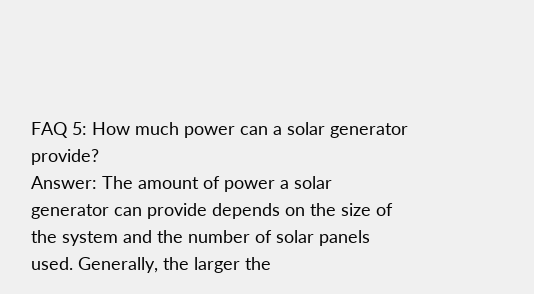FAQ 5: How much power can a solar generator provide?
Answer: The amount of power a solar generator can provide depends on the size of the system and the number of solar panels used. Generally, the larger the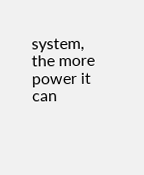system, the more power it can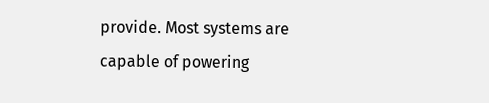provide. Most systems are capable of powering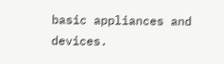basic appliances and devices.